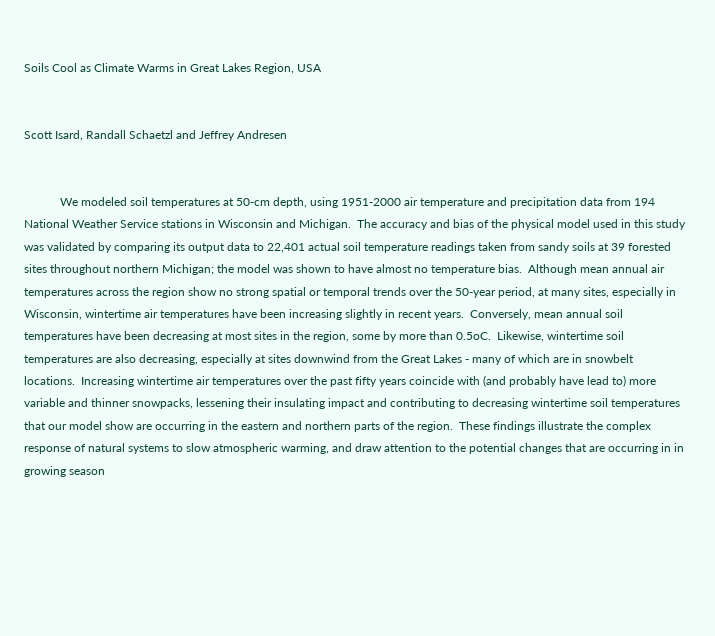Soils Cool as Climate Warms in Great Lakes Region, USA


Scott Isard, Randall Schaetzl and Jeffrey Andresen


            We modeled soil temperatures at 50-cm depth, using 1951-2000 air temperature and precipitation data from 194 National Weather Service stations in Wisconsin and Michigan.  The accuracy and bias of the physical model used in this study was validated by comparing its output data to 22,401 actual soil temperature readings taken from sandy soils at 39 forested sites throughout northern Michigan; the model was shown to have almost no temperature bias.  Although mean annual air temperatures across the region show no strong spatial or temporal trends over the 50-year period, at many sites, especially in Wisconsin, wintertime air temperatures have been increasing slightly in recent years.  Conversely, mean annual soil temperatures have been decreasing at most sites in the region, some by more than 0.5oC.  Likewise, wintertime soil temperatures are also decreasing, especially at sites downwind from the Great Lakes - many of which are in snowbelt locations.  Increasing wintertime air temperatures over the past fifty years coincide with (and probably have lead to) more variable and thinner snowpacks, lessening their insulating impact and contributing to decreasing wintertime soil temperatures that our model show are occurring in the eastern and northern parts of the region.  These findings illustrate the complex response of natural systems to slow atmospheric warming, and draw attention to the potential changes that are occurring in in growing season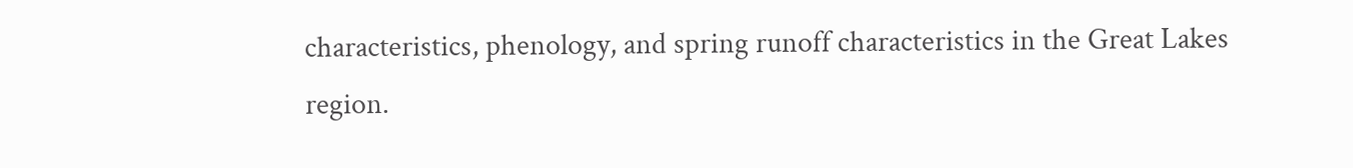characteristics, phenology, and spring runoff characteristics in the Great Lakes region.